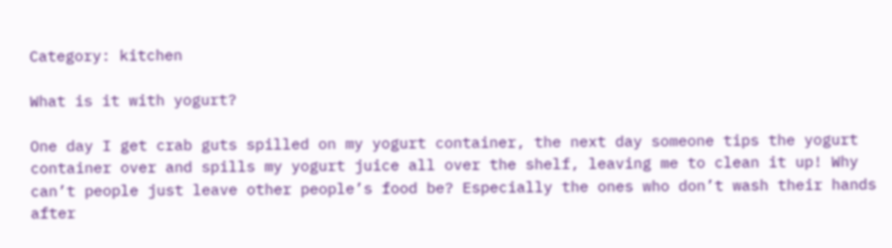Category: kitchen

What is it with yogurt?

One day I get crab guts spilled on my yogurt container, the next day someone tips the yogurt container over and spills my yogurt juice all over the shelf, leaving me to clean it up! Why can’t people just leave other people’s food be? Especially the ones who don’t wash their hands after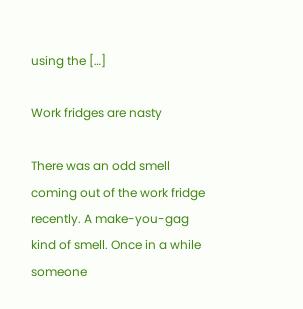using the […]

Work fridges are nasty

There was an odd smell coming out of the work fridge recently. A make-you-gag kind of smell. Once in a while someone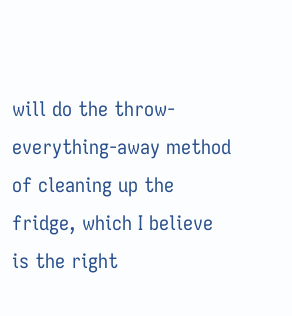will do the throw-everything-away method of cleaning up the fridge, which I believe is the right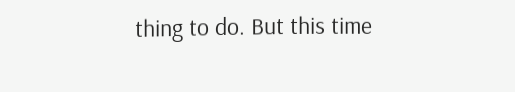thing to do. But this time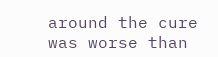around the cure was worse than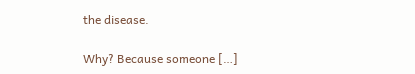the disease.

Why? Because someone […]